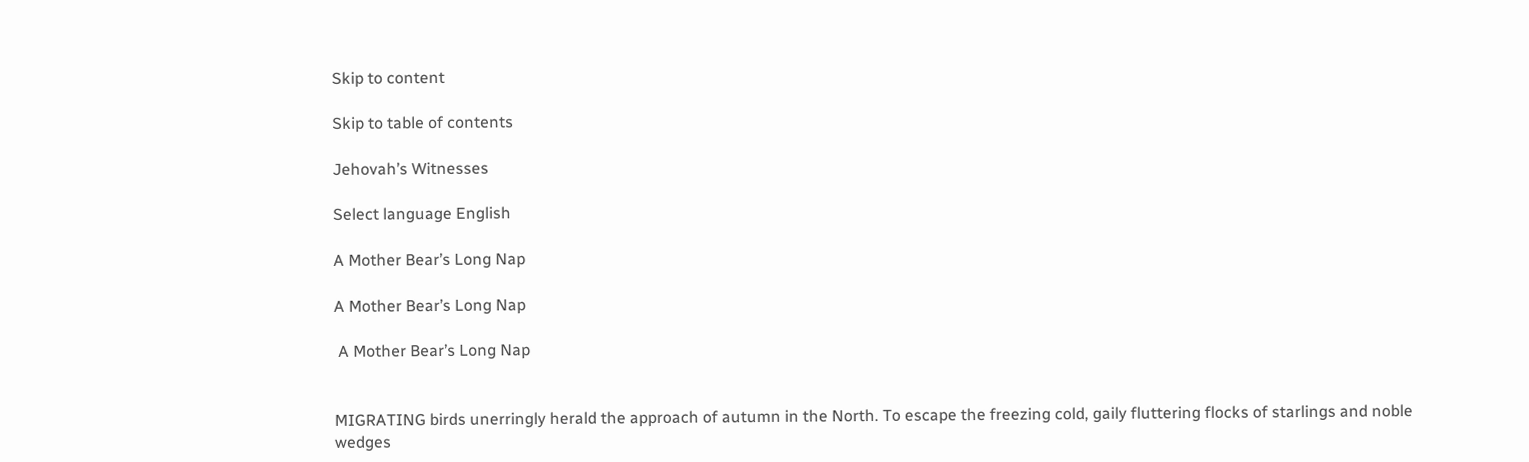Skip to content

Skip to table of contents

Jehovah’s Witnesses

Select language English

A Mother Bear’s Long Nap

A Mother Bear’s Long Nap

 A Mother Bear’s Long Nap


MIGRATING birds unerringly herald the approach of autumn in the North. To escape the freezing cold, gaily fluttering flocks of starlings and noble wedges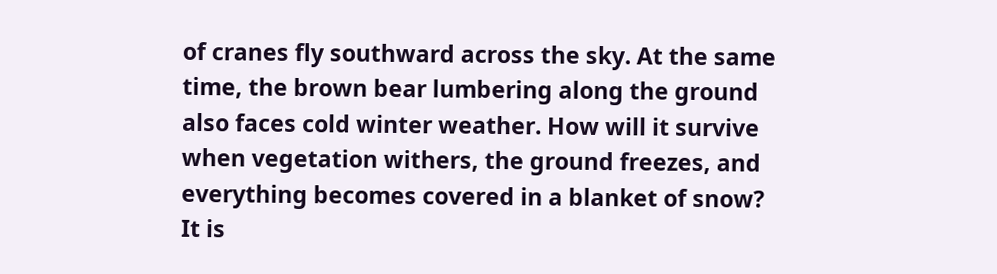of cranes fly southward across the sky. At the same time, the brown bear lumbering along the ground also faces cold winter weather. How will it survive when vegetation withers, the ground freezes, and everything becomes covered in a blanket of snow? It is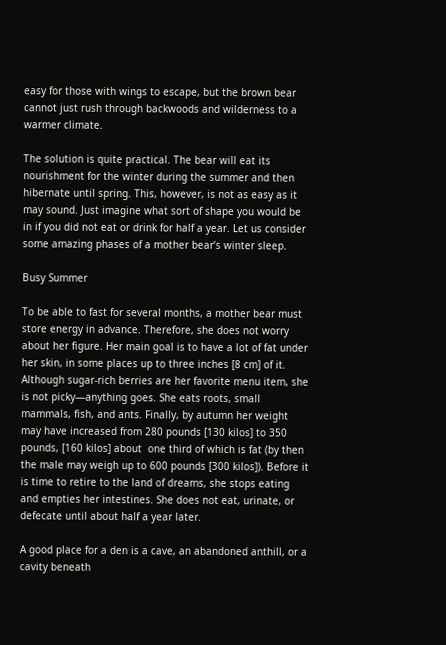easy for those with wings to escape, but the brown bear cannot just rush through backwoods and wilderness to a warmer climate.

The solution is quite practical. The bear will eat its nourishment for the winter during the summer and then hibernate until spring. This, however, is not as easy as it may sound. Just imagine what sort of shape you would be in if you did not eat or drink for half a year. Let us consider some amazing phases of a mother bear’s winter sleep.

Busy Summer

To be able to fast for several months, a mother bear must store energy in advance. Therefore, she does not worry about her figure. Her main goal is to have a lot of fat under her skin, in some places up to three inches [8 cm] of it. Although sugar-rich berries are her favorite menu item, she is not picky—anything goes. She eats roots, small mammals, fish, and ants. Finally, by autumn her weight may have increased from 280 pounds [130 kilos] to 350 pounds, [160 kilos] about  one third of which is fat (by then the male may weigh up to 600 pounds [300 kilos]). Before it is time to retire to the land of dreams, she stops eating and empties her intestines. She does not eat, urinate, or defecate until about half a year later.

A good place for a den is a cave, an abandoned anthill, or a cavity beneath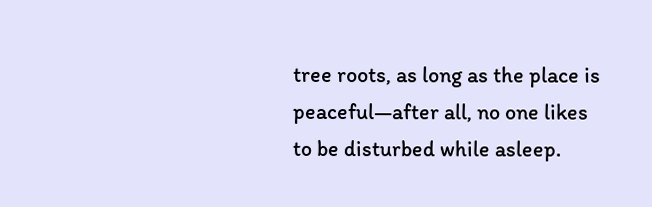tree roots, as long as the place is peaceful—after all, no one likes to be disturbed while asleep.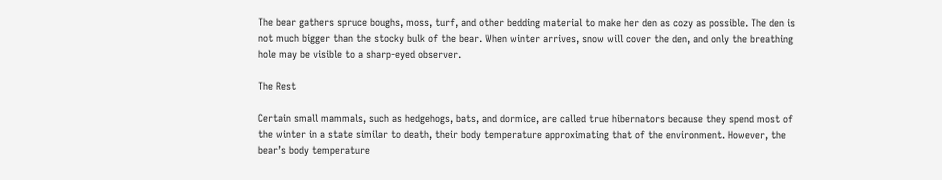The bear gathers spruce boughs, moss, turf, and other bedding material to make her den as cozy as possible. The den is not much bigger than the stocky bulk of the bear. When winter arrives, snow will cover the den, and only the breathing hole may be visible to a sharp-eyed observer.

The Rest

Certain small mammals, such as hedgehogs, bats, and dormice, are called true hibernators because they spend most of the winter in a state similar to death, their body temperature approximating that of the environment. However, the bear’s body temperature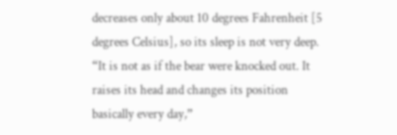decreases only about 10 degrees Fahrenheit [5 degrees Celsius], so its sleep is not very deep. “It is not as if the bear were knocked out. It raises its head and changes its position basically every day,”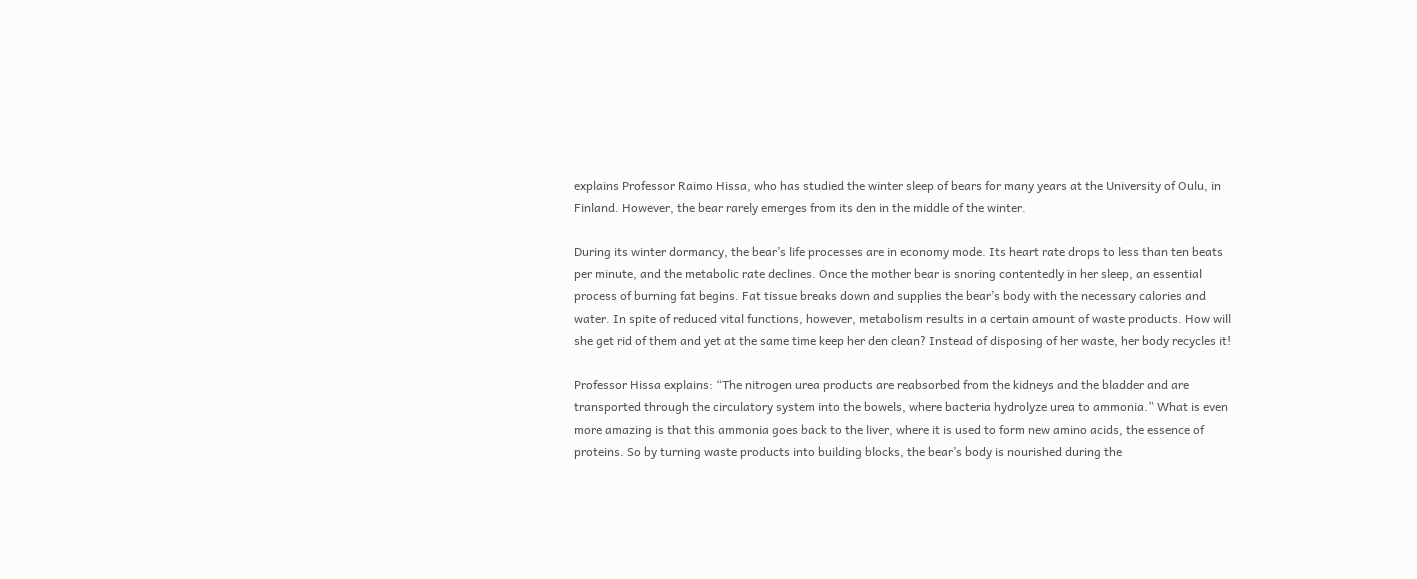explains Professor Raimo Hissa, who has studied the winter sleep of bears for many years at the University of Oulu, in Finland. However, the bear rarely emerges from its den in the middle of the winter.

During its winter dormancy, the bear’s life processes are in economy mode. Its heart rate drops to less than ten beats per minute, and the metabolic rate declines. Once the mother bear is snoring contentedly in her sleep, an essential process of burning fat begins. Fat tissue breaks down and supplies the bear’s body with the necessary calories and water. In spite of reduced vital functions, however, metabolism results in a certain amount of waste products. How will she get rid of them and yet at the same time keep her den clean? Instead of disposing of her waste, her body recycles it!

Professor Hissa explains: “The nitrogen urea products are reabsorbed from the kidneys and the bladder and are transported through the circulatory system into the bowels, where bacteria hydrolyze urea to ammonia.” What is even more amazing is that this ammonia goes back to the liver, where it is used to form new amino acids, the essence of proteins. So by turning waste products into building blocks, the bear’s body is nourished during the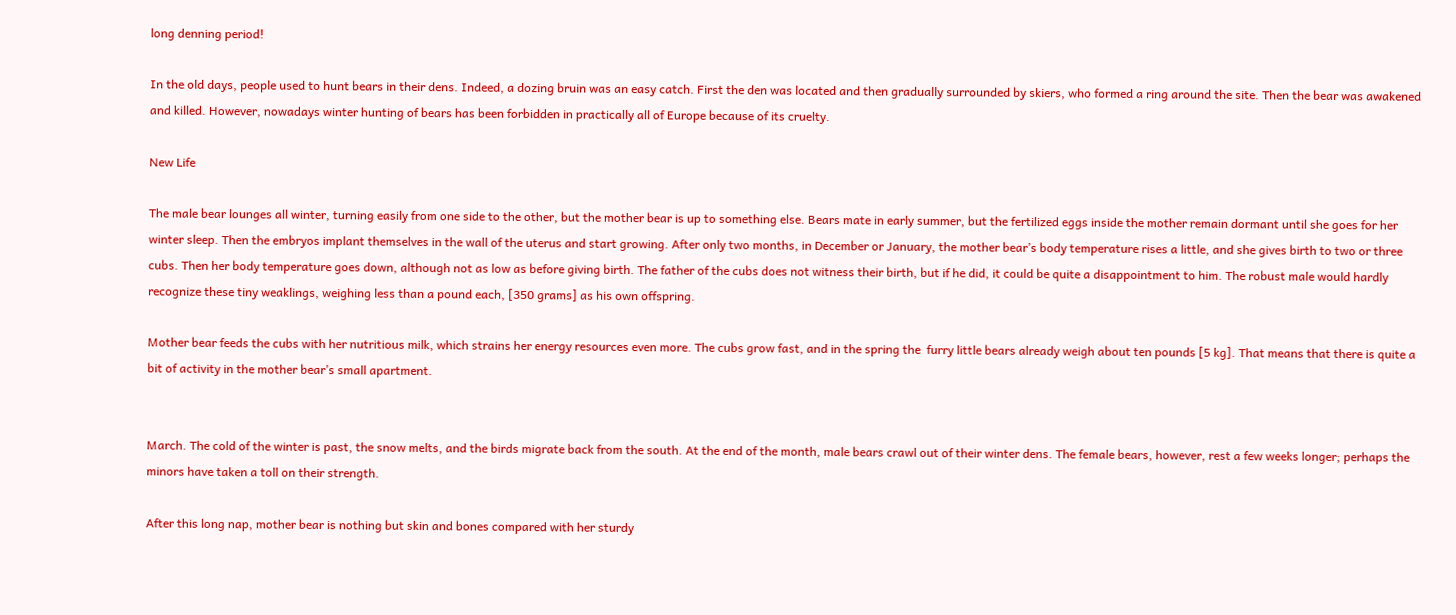long denning period!

In the old days, people used to hunt bears in their dens. Indeed, a dozing bruin was an easy catch. First the den was located and then gradually surrounded by skiers, who formed a ring around the site. Then the bear was awakened and killed. However, nowadays winter hunting of bears has been forbidden in practically all of Europe because of its cruelty.

New Life

The male bear lounges all winter, turning easily from one side to the other, but the mother bear is up to something else. Bears mate in early summer, but the fertilized eggs inside the mother remain dormant until she goes for her winter sleep. Then the embryos implant themselves in the wall of the uterus and start growing. After only two months, in December or January, the mother bear’s body temperature rises a little, and she gives birth to two or three cubs. Then her body temperature goes down, although not as low as before giving birth. The father of the cubs does not witness their birth, but if he did, it could be quite a disappointment to him. The robust male would hardly recognize these tiny weaklings, weighing less than a pound each, [350 grams] as his own offspring.

Mother bear feeds the cubs with her nutritious milk, which strains her energy resources even more. The cubs grow fast, and in the spring the  furry little bears already weigh about ten pounds [5 kg]. That means that there is quite a bit of activity in the mother bear’s small apartment.


March. The cold of the winter is past, the snow melts, and the birds migrate back from the south. At the end of the month, male bears crawl out of their winter dens. The female bears, however, rest a few weeks longer; perhaps the minors have taken a toll on their strength.

After this long nap, mother bear is nothing but skin and bones compared with her sturdy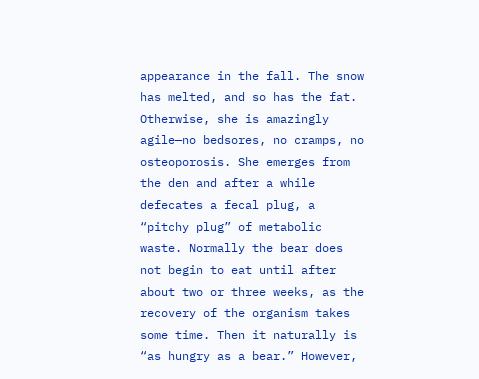appearance in the fall. The snow has melted, and so has the fat. Otherwise, she is amazingly agile—no bedsores, no cramps, no osteoporosis. She emerges from the den and after a while defecates a fecal plug, a “pitchy plug” of metabolic waste. Normally the bear does not begin to eat until after about two or three weeks, as the recovery of the organism takes some time. Then it naturally is “as hungry as a bear.” However,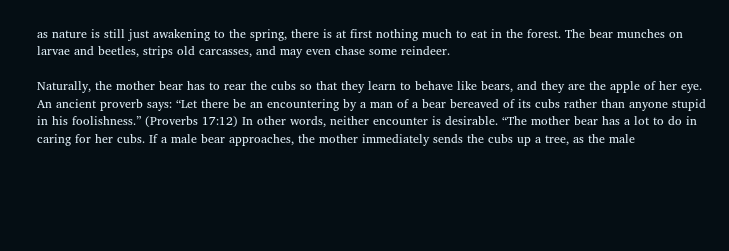as nature is still just awakening to the spring, there is at first nothing much to eat in the forest. The bear munches on larvae and beetles, strips old carcasses, and may even chase some reindeer.

Naturally, the mother bear has to rear the cubs so that they learn to behave like bears, and they are the apple of her eye. An ancient proverb says: “Let there be an encountering by a man of a bear bereaved of its cubs rather than anyone stupid in his foolishness.” (Proverbs 17:12) In other words, neither encounter is desirable. “The mother bear has a lot to do in caring for her cubs. If a male bear approaches, the mother immediately sends the cubs up a tree, as the male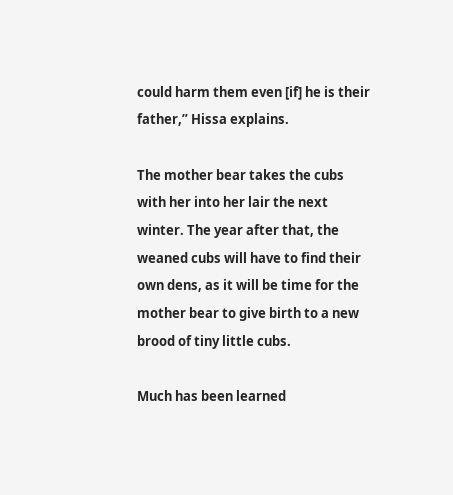could harm them even [if] he is their father,” Hissa explains.

The mother bear takes the cubs with her into her lair the next winter. The year after that, the weaned cubs will have to find their own dens, as it will be time for the mother bear to give birth to a new brood of tiny little cubs.

Much has been learned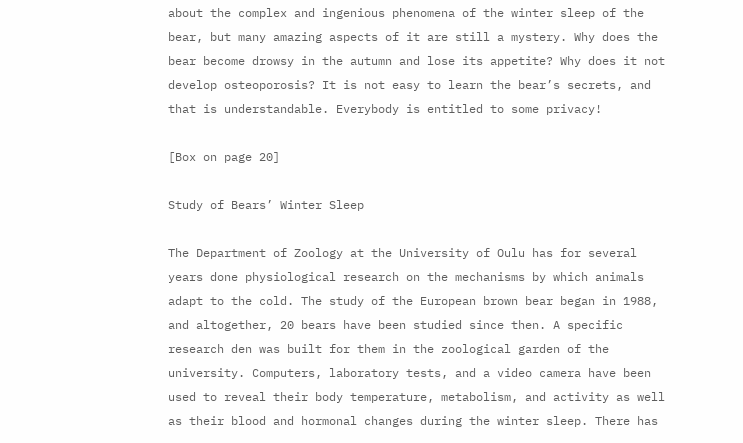about the complex and ingenious phenomena of the winter sleep of the bear, but many amazing aspects of it are still a mystery. Why does the bear become drowsy in the autumn and lose its appetite? Why does it not develop osteoporosis? It is not easy to learn the bear’s secrets, and that is understandable. Everybody is entitled to some privacy!

[Box on page 20]

Study of Bears’ Winter Sleep

The Department of Zoology at the University of Oulu has for several years done physiological research on the mechanisms by which animals adapt to the cold. The study of the European brown bear began in 1988, and altogether, 20 bears have been studied since then. A specific research den was built for them in the zoological garden of the university. Computers, laboratory tests, and a video camera have been used to reveal their body temperature, metabolism, and activity as well as their blood and hormonal changes during the winter sleep. There has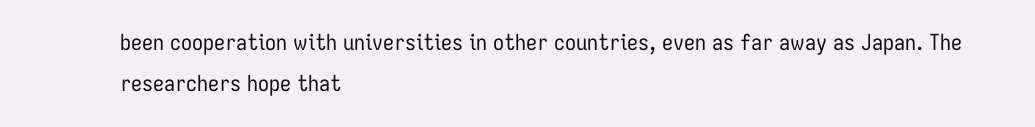been cooperation with universities in other countries, even as far away as Japan. The researchers hope that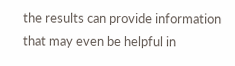the results can provide information that may even be helpful in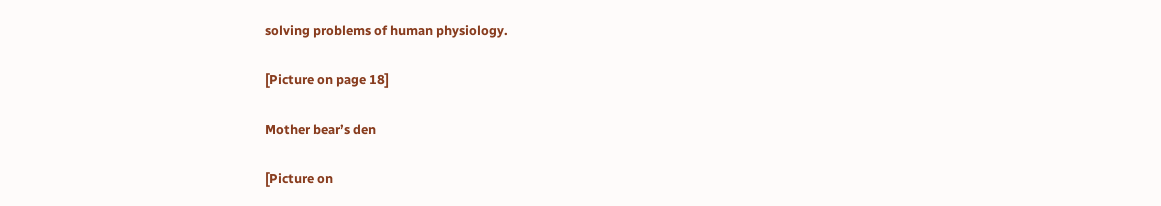solving problems of human physiology.

[Picture on page 18]

Mother bear’s den

[Picture on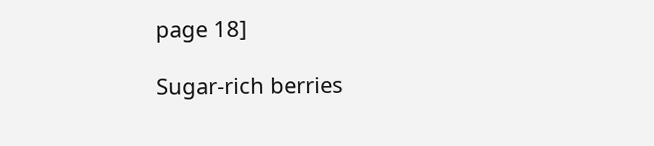page 18]

Sugar-rich berries